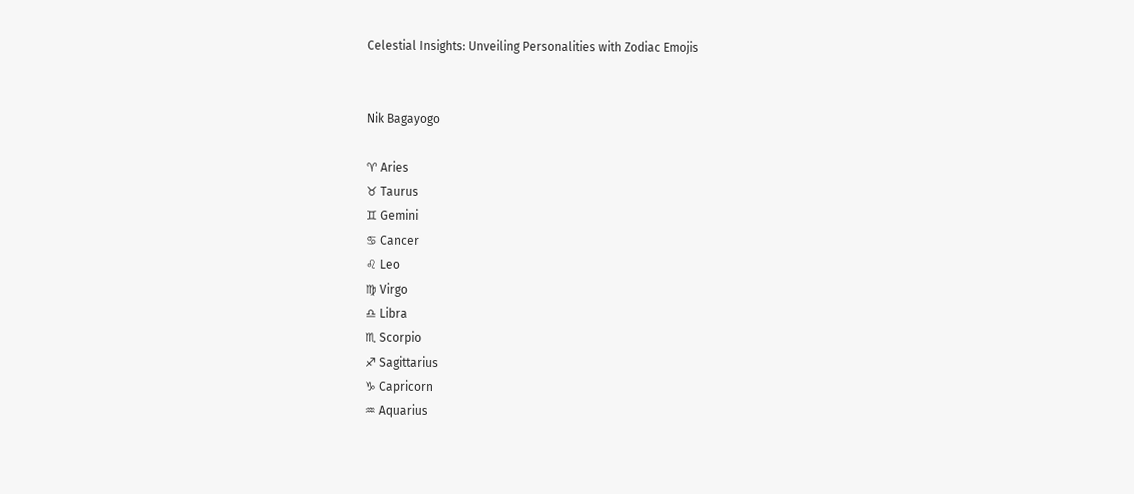Celestial Insights: Unveiling Personalities with Zodiac Emojis


Nik Bagayogo

♈ Aries
♉ Taurus
♊ Gemini
♋ Cancer
♌ Leo
♍ Virgo
♎ Libra
♏ Scorpio
♐ Sagittarius
♑ Capricorn
♒ Aquarius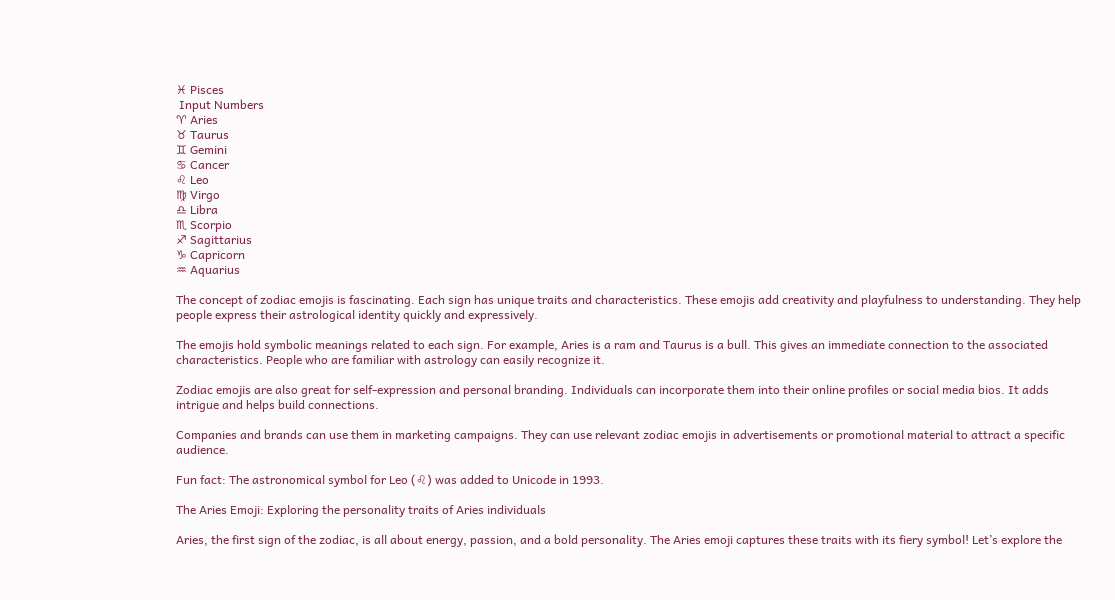♓ Pisces
 Input Numbers
♈ Aries
♉ Taurus
♊ Gemini
♋ Cancer
♌ Leo
♍ Virgo
♎ Libra
♏ Scorpio
♐ Sagittarius
♑ Capricorn
♒ Aquarius

The concept of zodiac emojis is fascinating. Each sign has unique traits and characteristics. These emojis add creativity and playfulness to understanding. They help people express their astrological identity quickly and expressively.

The emojis hold symbolic meanings related to each sign. For example, Aries is a ram and Taurus is a bull. This gives an immediate connection to the associated characteristics. People who are familiar with astrology can easily recognize it.

Zodiac emojis are also great for self-expression and personal branding. Individuals can incorporate them into their online profiles or social media bios. It adds intrigue and helps build connections.

Companies and brands can use them in marketing campaigns. They can use relevant zodiac emojis in advertisements or promotional material to attract a specific audience.

Fun fact: The astronomical symbol for Leo (♌) was added to Unicode in 1993.

The Aries Emoji: Exploring the personality traits of Aries individuals

Aries, the first sign of the zodiac, is all about energy, passion, and a bold personality. The Aries emoji captures these traits with its fiery symbol! Let’s explore the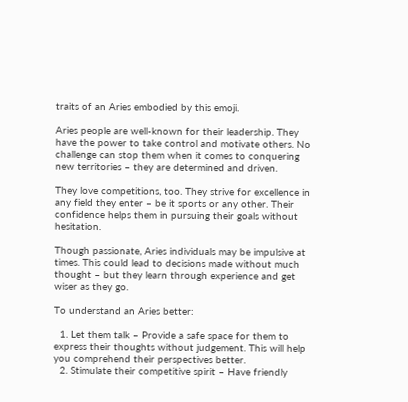traits of an Aries embodied by this emoji.

Aries people are well-known for their leadership. They have the power to take control and motivate others. No challenge can stop them when it comes to conquering new territories – they are determined and driven.

They love competitions, too. They strive for excellence in any field they enter – be it sports or any other. Their confidence helps them in pursuing their goals without hesitation.

Though passionate, Aries individuals may be impulsive at times. This could lead to decisions made without much thought – but they learn through experience and get wiser as they go.

To understand an Aries better:

  1. Let them talk – Provide a safe space for them to express their thoughts without judgement. This will help you comprehend their perspectives better.
  2. Stimulate their competitive spirit – Have friendly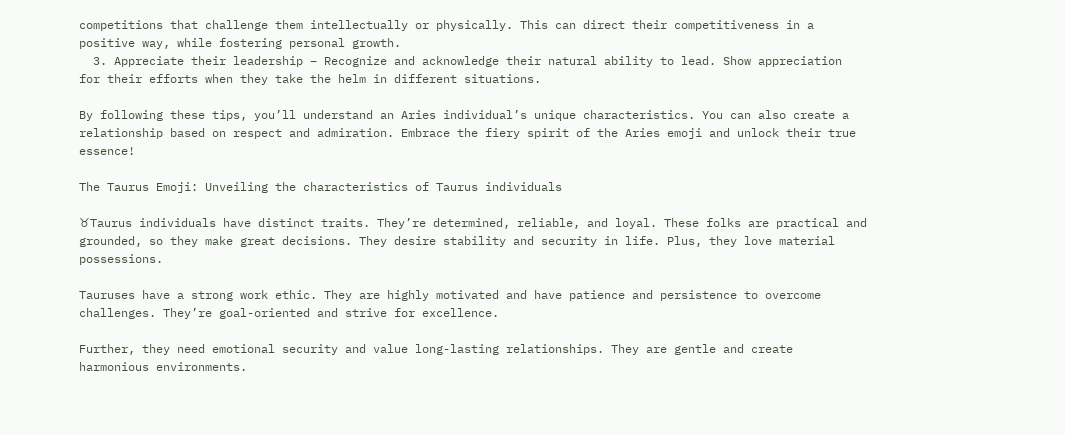competitions that challenge them intellectually or physically. This can direct their competitiveness in a positive way, while fostering personal growth.
  3. Appreciate their leadership – Recognize and acknowledge their natural ability to lead. Show appreciation for their efforts when they take the helm in different situations.

By following these tips, you’ll understand an Aries individual’s unique characteristics. You can also create a relationship based on respect and admiration. Embrace the fiery spirit of the Aries emoji and unlock their true essence!

The Taurus Emoji: Unveiling the characteristics of Taurus individuals

♉Taurus individuals have distinct traits. They’re determined, reliable, and loyal. These folks are practical and grounded, so they make great decisions. They desire stability and security in life. Plus, they love material possessions.

Tauruses have a strong work ethic. They are highly motivated and have patience and persistence to overcome challenges. They’re goal-oriented and strive for excellence.

Further, they need emotional security and value long-lasting relationships. They are gentle and create harmonious environments.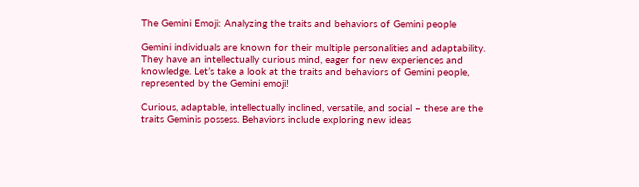The Gemini Emoji: Analyzing the traits and behaviors of Gemini people

Gemini individuals are known for their multiple personalities and adaptability. They have an intellectually curious mind, eager for new experiences and knowledge. Let’s take a look at the traits and behaviors of Gemini people, represented by the Gemini emoji!

Curious, adaptable, intellectually inclined, versatile, and social – these are the traits Geminis possess. Behaviors include exploring new ideas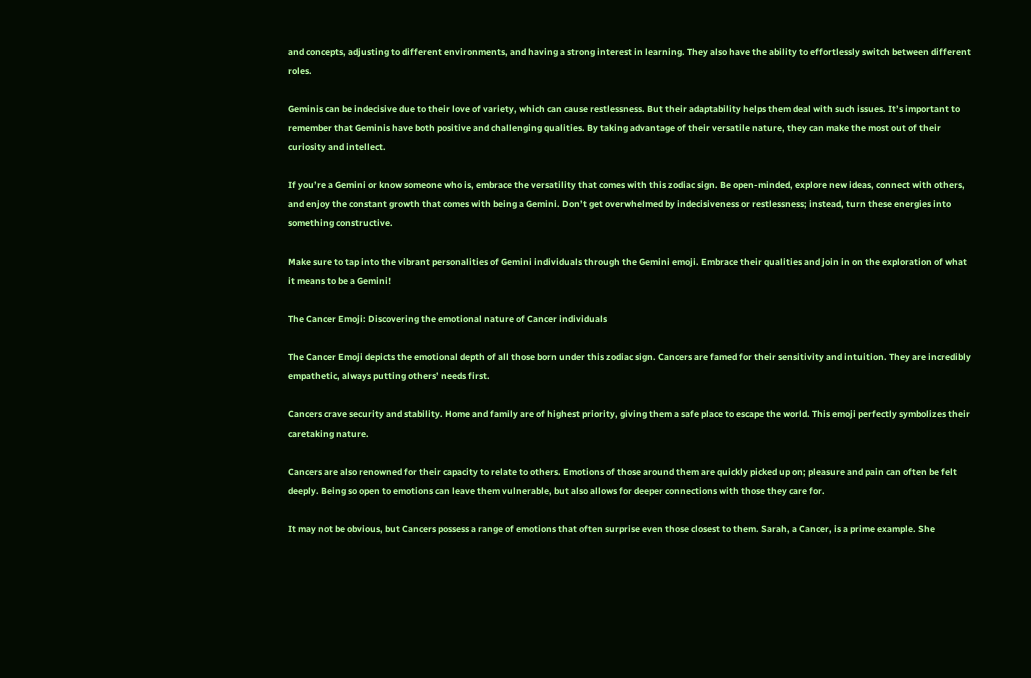and concepts, adjusting to different environments, and having a strong interest in learning. They also have the ability to effortlessly switch between different roles.

Geminis can be indecisive due to their love of variety, which can cause restlessness. But their adaptability helps them deal with such issues. It’s important to remember that Geminis have both positive and challenging qualities. By taking advantage of their versatile nature, they can make the most out of their curiosity and intellect.

If you’re a Gemini or know someone who is, embrace the versatility that comes with this zodiac sign. Be open-minded, explore new ideas, connect with others, and enjoy the constant growth that comes with being a Gemini. Don’t get overwhelmed by indecisiveness or restlessness; instead, turn these energies into something constructive.

Make sure to tap into the vibrant personalities of Gemini individuals through the Gemini emoji. Embrace their qualities and join in on the exploration of what it means to be a Gemini!

The Cancer Emoji: Discovering the emotional nature of Cancer individuals

The Cancer Emoji depicts the emotional depth of all those born under this zodiac sign. Cancers are famed for their sensitivity and intuition. They are incredibly empathetic, always putting others’ needs first.

Cancers crave security and stability. Home and family are of highest priority, giving them a safe place to escape the world. This emoji perfectly symbolizes their caretaking nature.

Cancers are also renowned for their capacity to relate to others. Emotions of those around them are quickly picked up on; pleasure and pain can often be felt deeply. Being so open to emotions can leave them vulnerable, but also allows for deeper connections with those they care for.

It may not be obvious, but Cancers possess a range of emotions that often surprise even those closest to them. Sarah, a Cancer, is a prime example. She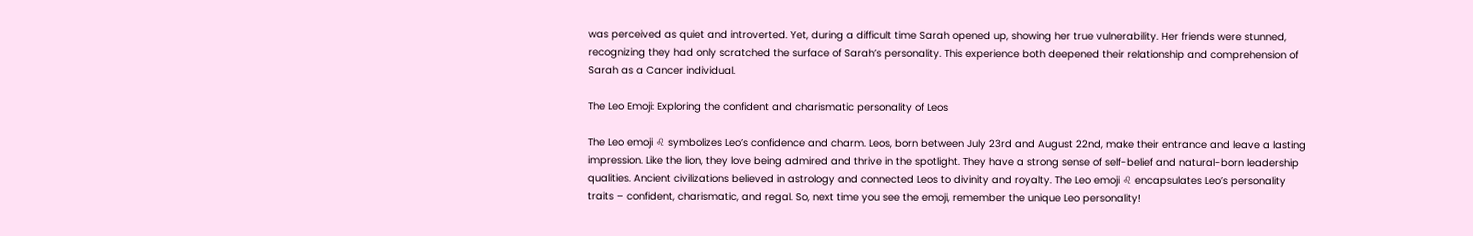was perceived as quiet and introverted. Yet, during a difficult time Sarah opened up, showing her true vulnerability. Her friends were stunned, recognizing they had only scratched the surface of Sarah’s personality. This experience both deepened their relationship and comprehension of Sarah as a Cancer individual.

The Leo Emoji: Exploring the confident and charismatic personality of Leos

The Leo emoji ♌ symbolizes Leo’s confidence and charm. Leos, born between July 23rd and August 22nd, make their entrance and leave a lasting impression. Like the lion, they love being admired and thrive in the spotlight. They have a strong sense of self-belief and natural-born leadership qualities. Ancient civilizations believed in astrology and connected Leos to divinity and royalty. The Leo emoji ♌ encapsulates Leo’s personality traits – confident, charismatic, and regal. So, next time you see the emoji, remember the unique Leo personality!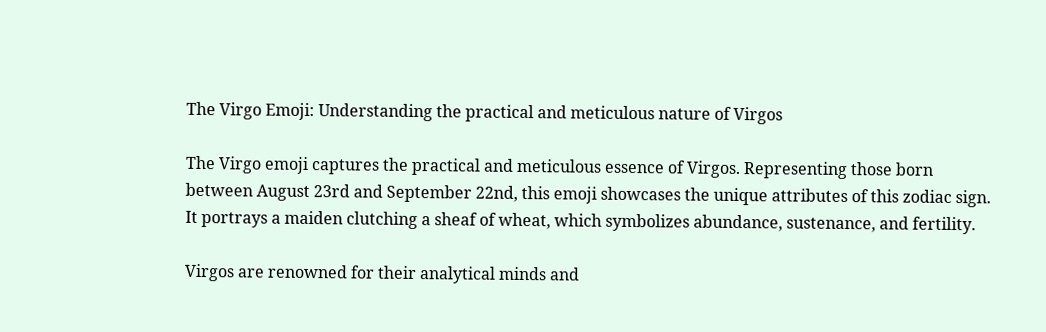The Virgo Emoji: Understanding the practical and meticulous nature of Virgos

The Virgo emoji captures the practical and meticulous essence of Virgos. Representing those born between August 23rd and September 22nd, this emoji showcases the unique attributes of this zodiac sign. It portrays a maiden clutching a sheaf of wheat, which symbolizes abundance, sustenance, and fertility.

Virgos are renowned for their analytical minds and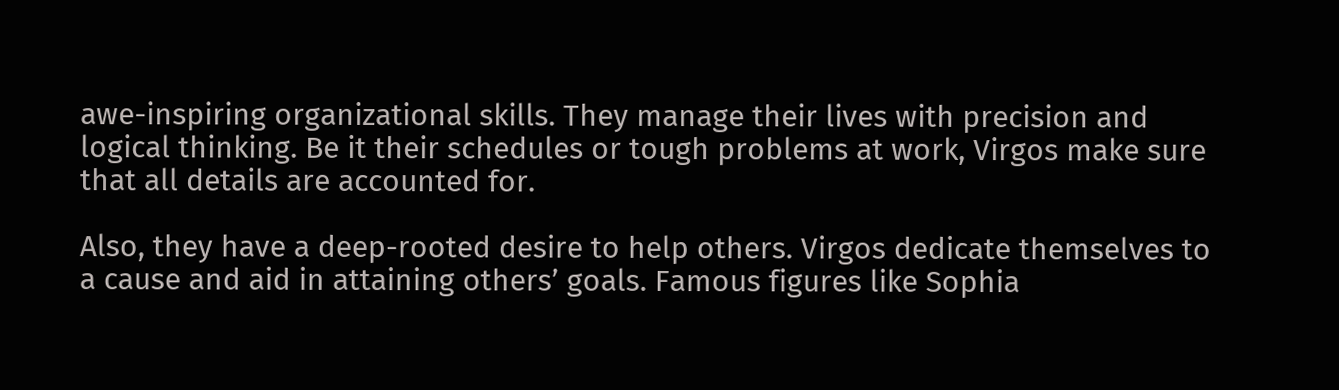awe-inspiring organizational skills. They manage their lives with precision and logical thinking. Be it their schedules or tough problems at work, Virgos make sure that all details are accounted for.

Also, they have a deep-rooted desire to help others. Virgos dedicate themselves to a cause and aid in attaining others’ goals. Famous figures like Sophia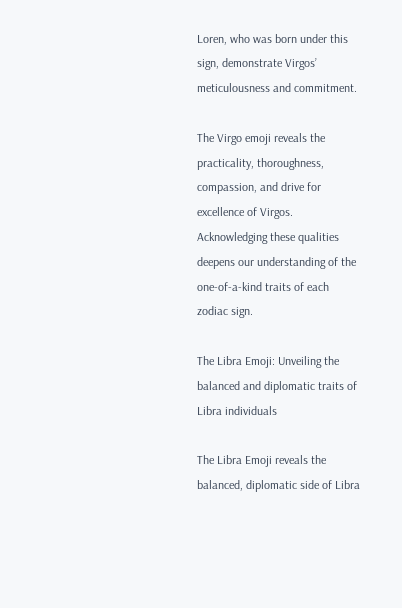Loren, who was born under this sign, demonstrate Virgos’ meticulousness and commitment.

The Virgo emoji reveals the practicality, thoroughness, compassion, and drive for excellence of Virgos. Acknowledging these qualities deepens our understanding of the one-of-a-kind traits of each zodiac sign.

The Libra Emoji: Unveiling the balanced and diplomatic traits of Libra individuals

The Libra Emoji reveals the balanced, diplomatic side of Libra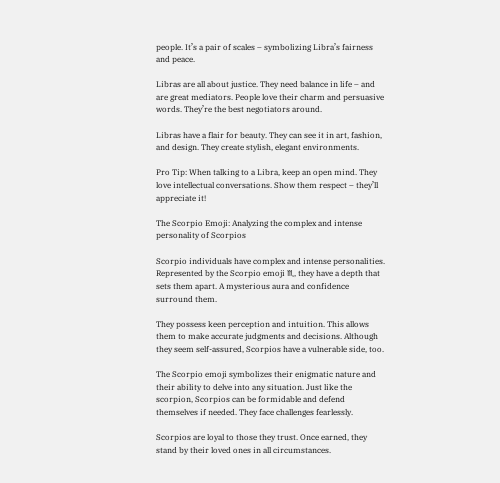people. It’s a pair of scales – symbolizing Libra’s fairness and peace.

Libras are all about justice. They need balance in life – and are great mediators. People love their charm and persuasive words. They’re the best negotiators around.

Libras have a flair for beauty. They can see it in art, fashion, and design. They create stylish, elegant environments.

Pro Tip: When talking to a Libra, keep an open mind. They love intellectual conversations. Show them respect – they’ll appreciate it!

The Scorpio Emoji: Analyzing the complex and intense personality of Scorpios

Scorpio individuals have complex and intense personalities. Represented by the Scorpio emoji ♏, they have a depth that sets them apart. A mysterious aura and confidence surround them.

They possess keen perception and intuition. This allows them to make accurate judgments and decisions. Although they seem self-assured, Scorpios have a vulnerable side, too.

The Scorpio emoji symbolizes their enigmatic nature and their ability to delve into any situation. Just like the scorpion, Scorpios can be formidable and defend themselves if needed. They face challenges fearlessly.

Scorpios are loyal to those they trust. Once earned, they stand by their loved ones in all circumstances.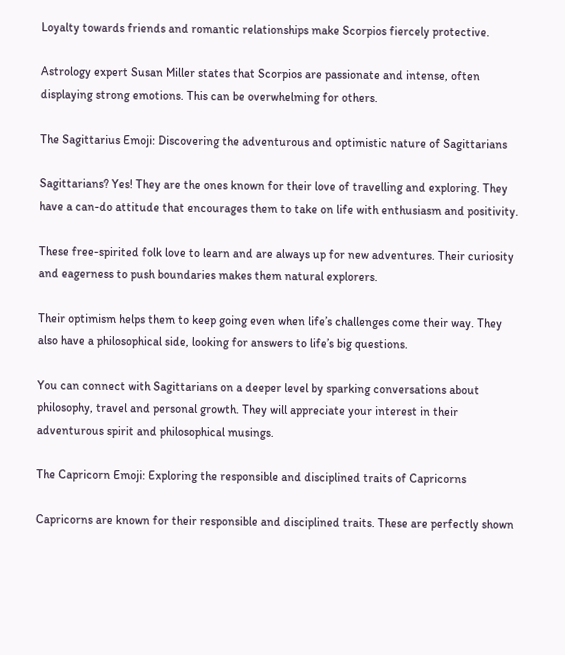Loyalty towards friends and romantic relationships make Scorpios fiercely protective.

Astrology expert Susan Miller states that Scorpios are passionate and intense, often displaying strong emotions. This can be overwhelming for others.

The Sagittarius Emoji: Discovering the adventurous and optimistic nature of Sagittarians

Sagittarians? Yes! They are the ones known for their love of travelling and exploring. They have a can-do attitude that encourages them to take on life with enthusiasm and positivity.

These free-spirited folk love to learn and are always up for new adventures. Their curiosity and eagerness to push boundaries makes them natural explorers.

Their optimism helps them to keep going even when life’s challenges come their way. They also have a philosophical side, looking for answers to life’s big questions.

You can connect with Sagittarians on a deeper level by sparking conversations about philosophy, travel and personal growth. They will appreciate your interest in their adventurous spirit and philosophical musings.

The Capricorn Emoji: Exploring the responsible and disciplined traits of Capricorns

Capricorns are known for their responsible and disciplined traits. These are perfectly shown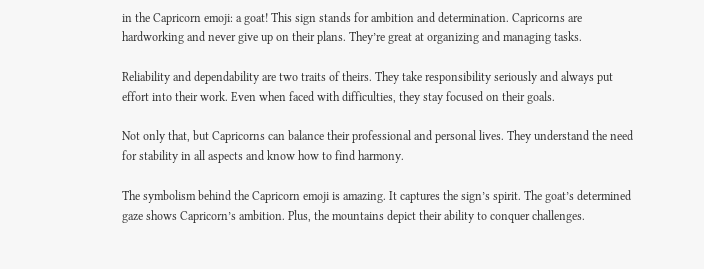in the Capricorn emoji: a goat! This sign stands for ambition and determination. Capricorns are hardworking and never give up on their plans. They’re great at organizing and managing tasks.

Reliability and dependability are two traits of theirs. They take responsibility seriously and always put effort into their work. Even when faced with difficulties, they stay focused on their goals.

Not only that, but Capricorns can balance their professional and personal lives. They understand the need for stability in all aspects and know how to find harmony.

The symbolism behind the Capricorn emoji is amazing. It captures the sign’s spirit. The goat’s determined gaze shows Capricorn’s ambition. Plus, the mountains depict their ability to conquer challenges.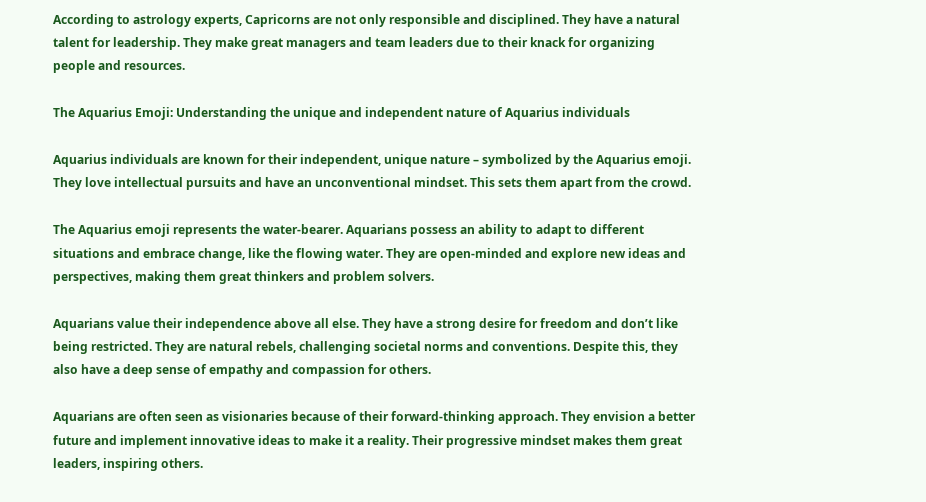According to astrology experts, Capricorns are not only responsible and disciplined. They have a natural talent for leadership. They make great managers and team leaders due to their knack for organizing people and resources.

The Aquarius Emoji: Understanding the unique and independent nature of Aquarius individuals

Aquarius individuals are known for their independent, unique nature – symbolized by the Aquarius emoji. They love intellectual pursuits and have an unconventional mindset. This sets them apart from the crowd.

The Aquarius emoji represents the water-bearer. Aquarians possess an ability to adapt to different situations and embrace change, like the flowing water. They are open-minded and explore new ideas and perspectives, making them great thinkers and problem solvers.

Aquarians value their independence above all else. They have a strong desire for freedom and don’t like being restricted. They are natural rebels, challenging societal norms and conventions. Despite this, they also have a deep sense of empathy and compassion for others.

Aquarians are often seen as visionaries because of their forward-thinking approach. They envision a better future and implement innovative ideas to make it a reality. Their progressive mindset makes them great leaders, inspiring others.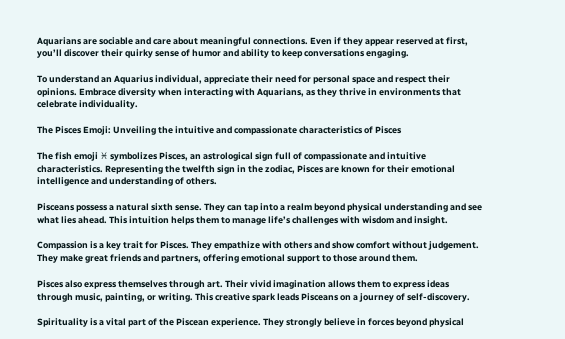Aquarians are sociable and care about meaningful connections. Even if they appear reserved at first, you’ll discover their quirky sense of humor and ability to keep conversations engaging.

To understand an Aquarius individual, appreciate their need for personal space and respect their opinions. Embrace diversity when interacting with Aquarians, as they thrive in environments that celebrate individuality.

The Pisces Emoji: Unveiling the intuitive and compassionate characteristics of Pisces

The fish emoji ♓ symbolizes Pisces, an astrological sign full of compassionate and intuitive characteristics. Representing the twelfth sign in the zodiac, Pisces are known for their emotional intelligence and understanding of others.

Pisceans possess a natural sixth sense. They can tap into a realm beyond physical understanding and see what lies ahead. This intuition helps them to manage life’s challenges with wisdom and insight.

Compassion is a key trait for Pisces. They empathize with others and show comfort without judgement. They make great friends and partners, offering emotional support to those around them.

Pisces also express themselves through art. Their vivid imagination allows them to express ideas through music, painting, or writing. This creative spark leads Pisceans on a journey of self-discovery.

Spirituality is a vital part of the Piscean experience. They strongly believe in forces beyond physical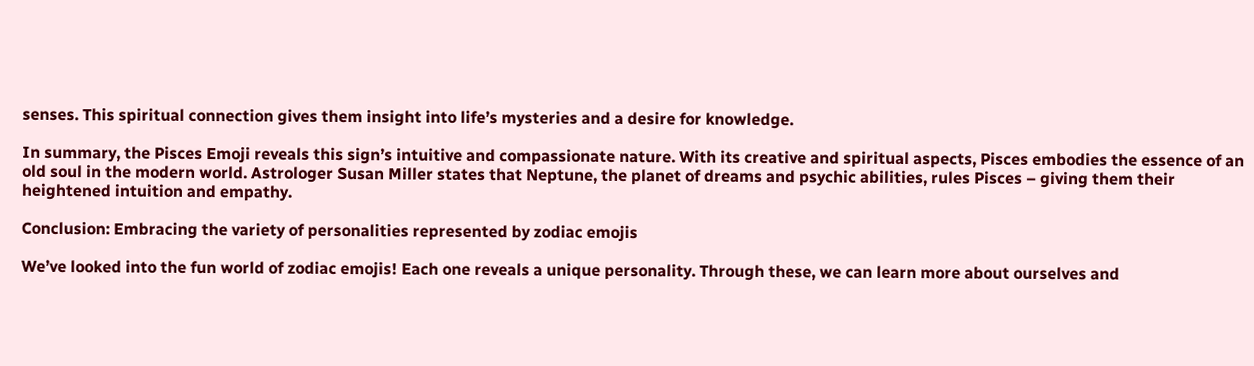senses. This spiritual connection gives them insight into life’s mysteries and a desire for knowledge.

In summary, the Pisces Emoji reveals this sign’s intuitive and compassionate nature. With its creative and spiritual aspects, Pisces embodies the essence of an old soul in the modern world. Astrologer Susan Miller states that Neptune, the planet of dreams and psychic abilities, rules Pisces – giving them their heightened intuition and empathy.

Conclusion: Embracing the variety of personalities represented by zodiac emojis

We’ve looked into the fun world of zodiac emojis! Each one reveals a unique personality. Through these, we can learn more about ourselves and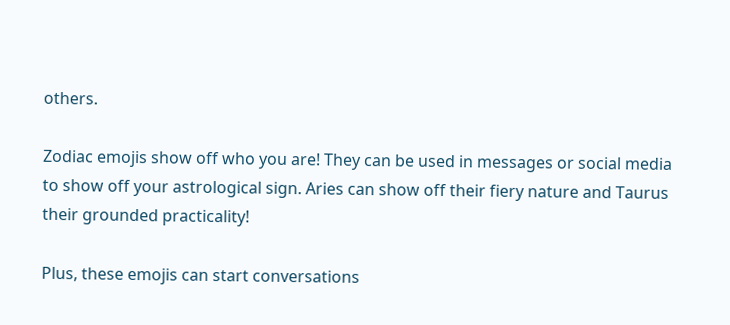others.

Zodiac emojis show off who you are! They can be used in messages or social media to show off your astrological sign. Aries can show off their fiery nature and Taurus their grounded practicality!

Plus, these emojis can start conversations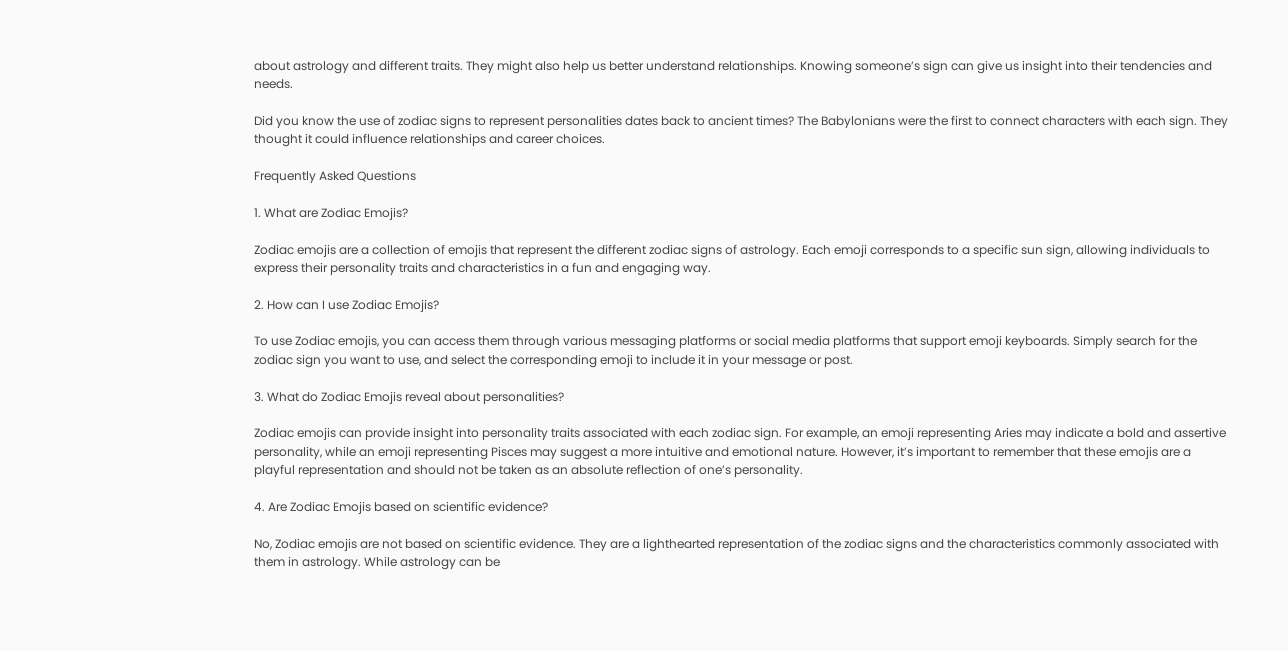about astrology and different traits. They might also help us better understand relationships. Knowing someone’s sign can give us insight into their tendencies and needs.

Did you know the use of zodiac signs to represent personalities dates back to ancient times? The Babylonians were the first to connect characters with each sign. They thought it could influence relationships and career choices.

Frequently Asked Questions

1. What are Zodiac Emojis?

Zodiac emojis are a collection of emojis that represent the different zodiac signs of astrology. Each emoji corresponds to a specific sun sign, allowing individuals to express their personality traits and characteristics in a fun and engaging way.

2. How can I use Zodiac Emojis?

To use Zodiac emojis, you can access them through various messaging platforms or social media platforms that support emoji keyboards. Simply search for the zodiac sign you want to use, and select the corresponding emoji to include it in your message or post.

3. What do Zodiac Emojis reveal about personalities?

Zodiac emojis can provide insight into personality traits associated with each zodiac sign. For example, an emoji representing Aries may indicate a bold and assertive personality, while an emoji representing Pisces may suggest a more intuitive and emotional nature. However, it’s important to remember that these emojis are a playful representation and should not be taken as an absolute reflection of one’s personality.

4. Are Zodiac Emojis based on scientific evidence?

No, Zodiac emojis are not based on scientific evidence. They are a lighthearted representation of the zodiac signs and the characteristics commonly associated with them in astrology. While astrology can be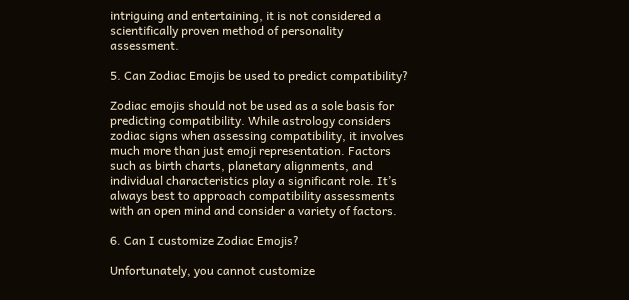intriguing and entertaining, it is not considered a scientifically proven method of personality assessment.

5. Can Zodiac Emojis be used to predict compatibility?

Zodiac emojis should not be used as a sole basis for predicting compatibility. While astrology considers zodiac signs when assessing compatibility, it involves much more than just emoji representation. Factors such as birth charts, planetary alignments, and individual characteristics play a significant role. It’s always best to approach compatibility assessments with an open mind and consider a variety of factors.

6. Can I customize Zodiac Emojis?

Unfortunately, you cannot customize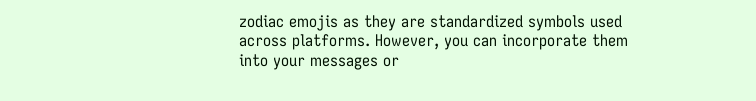zodiac emojis as they are standardized symbols used across platforms. However, you can incorporate them into your messages or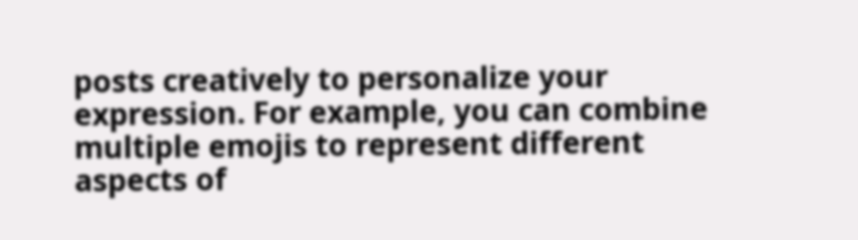posts creatively to personalize your expression. For example, you can combine multiple emojis to represent different aspects of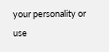your personality or use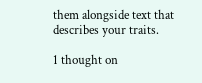them alongside text that describes your traits.

1 thought on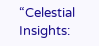“Celestial Insights: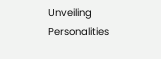Unveiling Personalities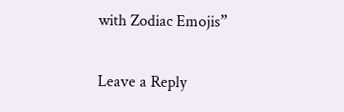with Zodiac Emojis”

Leave a Reply